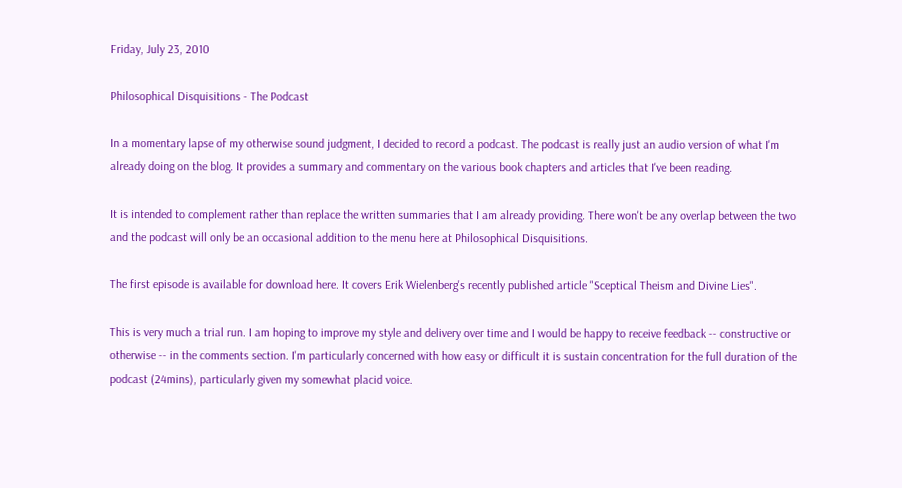Friday, July 23, 2010

Philosophical Disquisitions - The Podcast

In a momentary lapse of my otherwise sound judgment, I decided to record a podcast. The podcast is really just an audio version of what I'm already doing on the blog. It provides a summary and commentary on the various book chapters and articles that I've been reading.

It is intended to complement rather than replace the written summaries that I am already providing. There won't be any overlap between the two and the podcast will only be an occasional addition to the menu here at Philosophical Disquisitions.

The first episode is available for download here. It covers Erik Wielenberg's recently published article "Sceptical Theism and Divine Lies".

This is very much a trial run. I am hoping to improve my style and delivery over time and I would be happy to receive feedback -- constructive or otherwise -- in the comments section. I'm particularly concerned with how easy or difficult it is sustain concentration for the full duration of the podcast (24mins), particularly given my somewhat placid voice.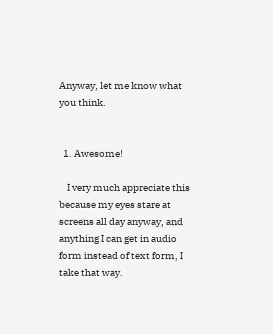Anyway, let me know what you think.


  1. Awesome!

    I very much appreciate this because my eyes stare at screens all day anyway, and anything I can get in audio form instead of text form, I take that way.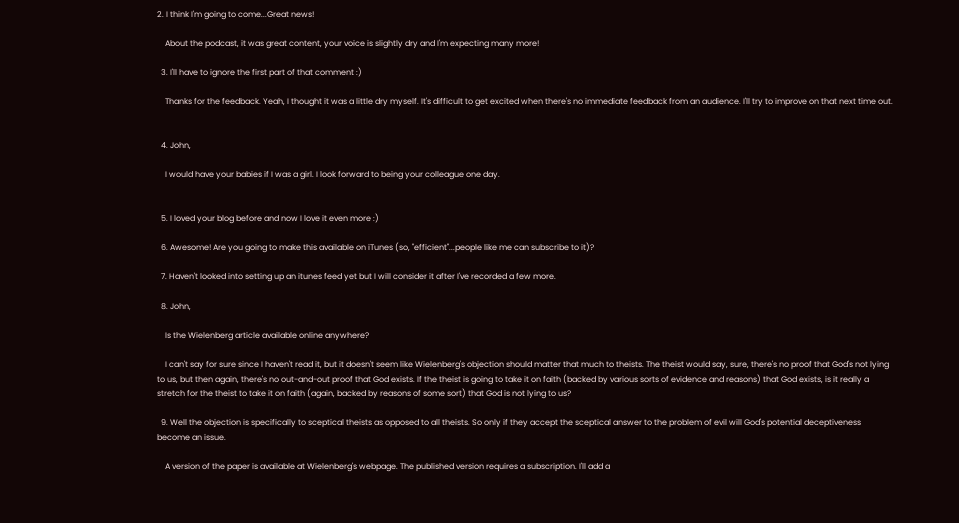2. I think I'm going to come...Great news!

    About the podcast, it was great content, your voice is slightly dry and I'm expecting many more!

  3. I'll have to ignore the first part of that comment :)

    Thanks for the feedback. Yeah, I thought it was a little dry myself. It's difficult to get excited when there's no immediate feedback from an audience. I'll try to improve on that next time out.


  4. John,

    I would have your babies if I was a girl. I look forward to being your colleague one day.


  5. I loved your blog before and now I love it even more :)

  6. Awesome! Are you going to make this available on iTunes (so, "efficient"...people like me can subscribe to it)?

  7. Haven't looked into setting up an itunes feed yet but I will consider it after I've recorded a few more.

  8. John,

    Is the Wielenberg article available online anywhere?

    I can't say for sure since I haven't read it, but it doesn't seem like Wielenberg's objection should matter that much to theists. The theist would say, sure, there's no proof that God's not lying to us, but then again, there's no out-and-out proof that God exists. If the theist is going to take it on faith (backed by various sorts of evidence and reasons) that God exists, is it really a stretch for the theist to take it on faith (again, backed by reasons of some sort) that God is not lying to us?

  9. Well the objection is specifically to sceptical theists as opposed to all theists. So only if they accept the sceptical answer to the problem of evil will God's potential deceptiveness become an issue.

    A version of the paper is available at Wielenberg's webpage. The published version requires a subscription. I'll add a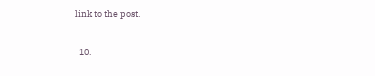link to the post.

  10.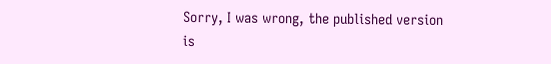Sorry, I was wrong, the published version is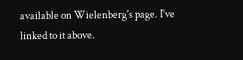available on Wielenberg's page. I've linked to it above.